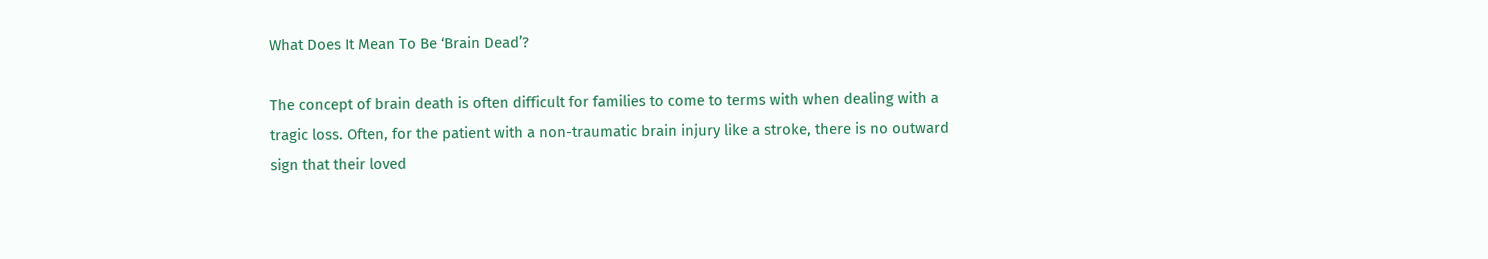What Does It Mean To Be ‘Brain Dead’?

The concept of brain death is often difficult for families to come to terms with when dealing with a tragic loss. Often, for the patient with a non-traumatic brain injury like a stroke, there is no outward sign that their loved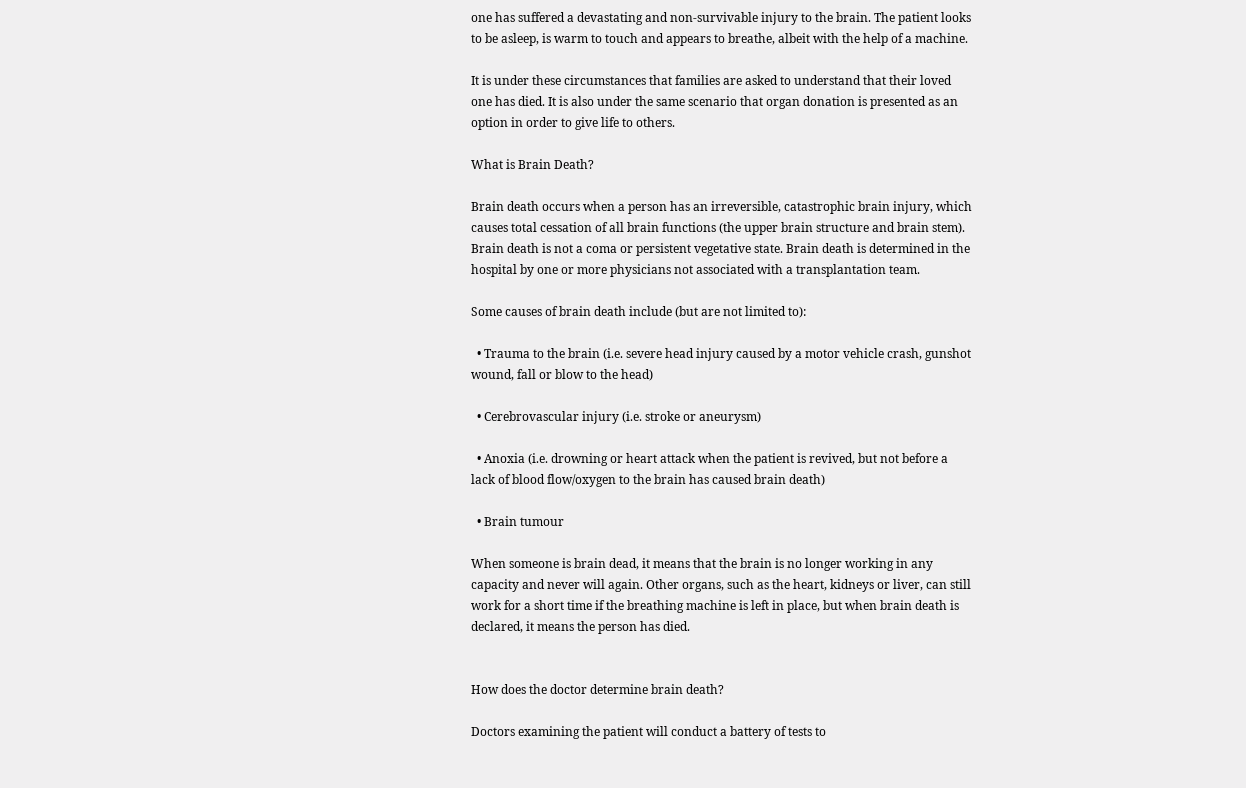one has suffered a devastating and non-survivable injury to the brain. The patient looks to be asleep, is warm to touch and appears to breathe, albeit with the help of a machine.

It is under these circumstances that families are asked to understand that their loved one has died. It is also under the same scenario that organ donation is presented as an option in order to give life to others.

What is Brain Death?

Brain death occurs when a person has an irreversible, catastrophic brain injury, which causes total cessation of all brain functions (the upper brain structure and brain stem). Brain death is not a coma or persistent vegetative state. Brain death is determined in the hospital by one or more physicians not associated with a transplantation team.

Some causes of brain death include (but are not limited to):

  • Trauma to the brain (i.e. severe head injury caused by a motor vehicle crash, gunshot wound, fall or blow to the head)

  • Cerebrovascular injury (i.e. stroke or aneurysm)

  • Anoxia (i.e. drowning or heart attack when the patient is revived, but not before a lack of blood flow/oxygen to the brain has caused brain death)

  • Brain tumour

When someone is brain dead, it means that the brain is no longer working in any capacity and never will again. Other organs, such as the heart, kidneys or liver, can still work for a short time if the breathing machine is left in place, but when brain death is declared, it means the person has died.


How does the doctor determine brain death?

Doctors examining the patient will conduct a battery of tests to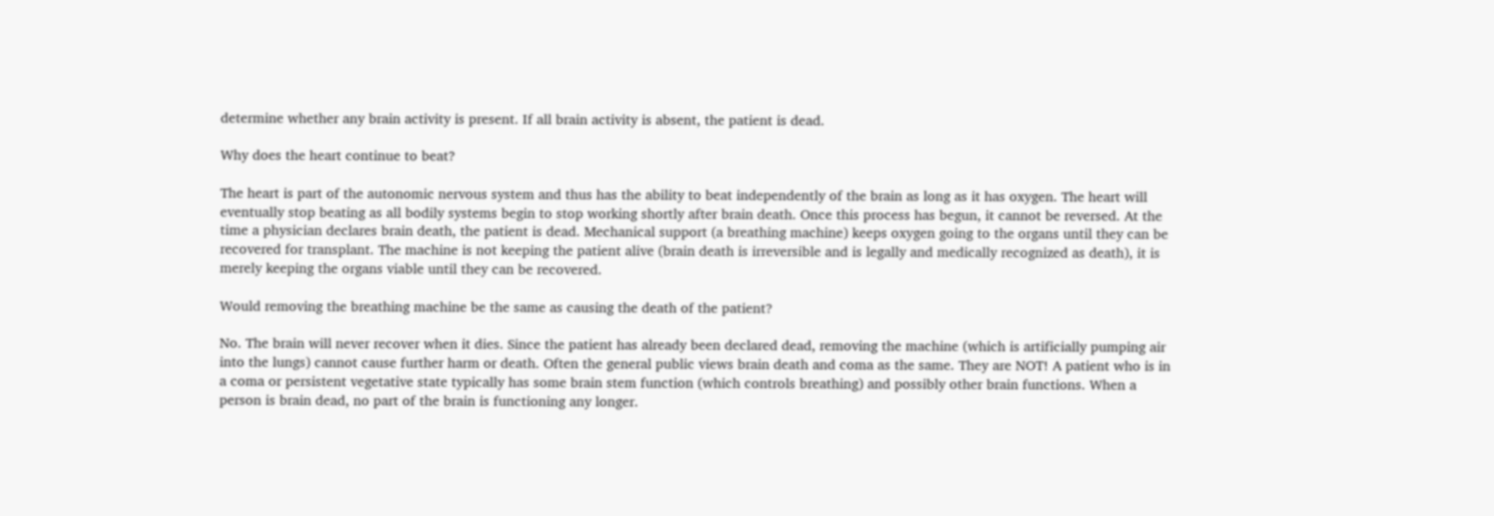determine whether any brain activity is present. If all brain activity is absent, the patient is dead.

Why does the heart continue to beat?

The heart is part of the autonomic nervous system and thus has the ability to beat independently of the brain as long as it has oxygen. The heart will eventually stop beating as all bodily systems begin to stop working shortly after brain death. Once this process has begun, it cannot be reversed. At the time a physician declares brain death, the patient is dead. Mechanical support (a breathing machine) keeps oxygen going to the organs until they can be recovered for transplant. The machine is not keeping the patient alive (brain death is irreversible and is legally and medically recognized as death), it is merely keeping the organs viable until they can be recovered.

Would removing the breathing machine be the same as causing the death of the patient?

No. The brain will never recover when it dies. Since the patient has already been declared dead, removing the machine (which is artificially pumping air into the lungs) cannot cause further harm or death. Often the general public views brain death and coma as the same. They are NOT! A patient who is in a coma or persistent vegetative state typically has some brain stem function (which controls breathing) and possibly other brain functions. When a person is brain dead, no part of the brain is functioning any longer.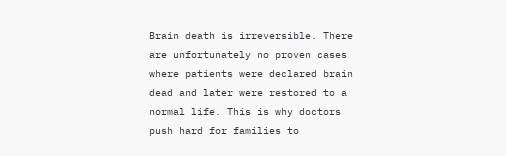Brain death is irreversible. There are unfortunately no proven cases where patients were declared brain dead and later were restored to a normal life. This is why doctors push hard for families to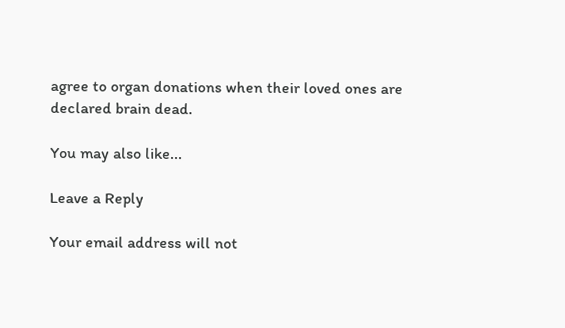agree to organ donations when their loved ones are declared brain dead.

You may also like...

Leave a Reply

Your email address will not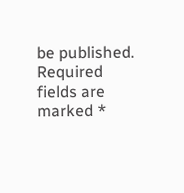be published. Required fields are marked *